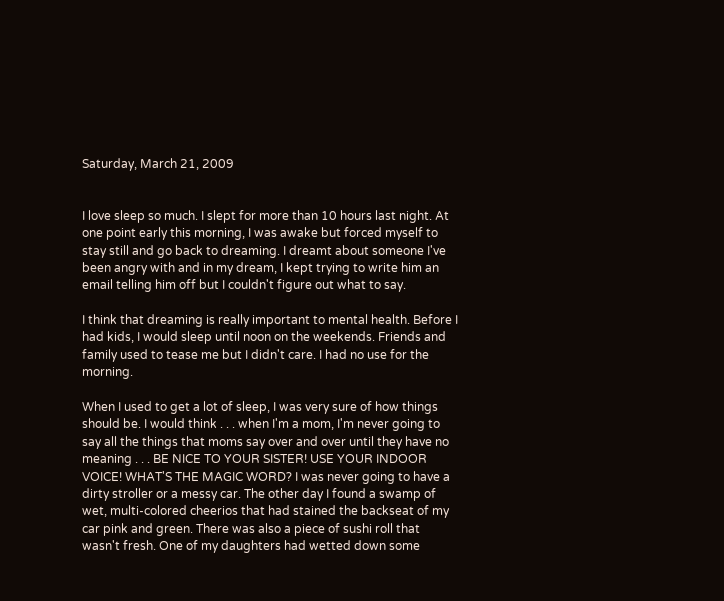Saturday, March 21, 2009


I love sleep so much. I slept for more than 10 hours last night. At one point early this morning, I was awake but forced myself to stay still and go back to dreaming. I dreamt about someone I've been angry with and in my dream, I kept trying to write him an email telling him off but I couldn't figure out what to say.

I think that dreaming is really important to mental health. Before I had kids, I would sleep until noon on the weekends. Friends and family used to tease me but I didn't care. I had no use for the morning.

When I used to get a lot of sleep, I was very sure of how things should be. I would think . . . when I'm a mom, I'm never going to say all the things that moms say over and over until they have no meaning . . . BE NICE TO YOUR SISTER! USE YOUR INDOOR VOICE! WHAT'S THE MAGIC WORD? I was never going to have a dirty stroller or a messy car. The other day I found a swamp of wet, multi-colored cheerios that had stained the backseat of my car pink and green. There was also a piece of sushi roll that wasn't fresh. One of my daughters had wetted down some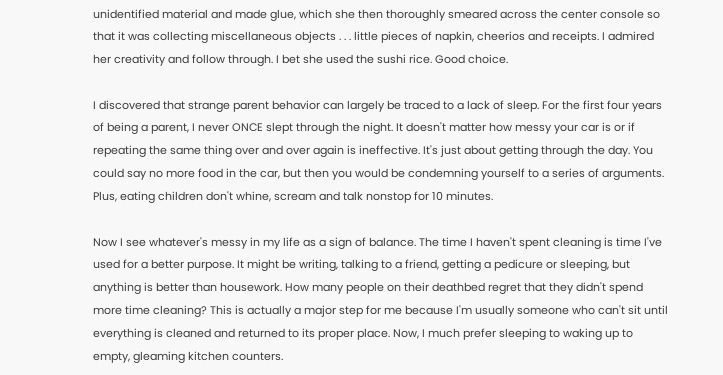unidentified material and made glue, which she then thoroughly smeared across the center console so that it was collecting miscellaneous objects . . . little pieces of napkin, cheerios and receipts. I admired her creativity and follow through. I bet she used the sushi rice. Good choice.

I discovered that strange parent behavior can largely be traced to a lack of sleep. For the first four years of being a parent, I never ONCE slept through the night. It doesn't matter how messy your car is or if repeating the same thing over and over again is ineffective. It's just about getting through the day. You could say no more food in the car, but then you would be condemning yourself to a series of arguments. Plus, eating children don't whine, scream and talk nonstop for 10 minutes.

Now I see whatever's messy in my life as a sign of balance. The time I haven't spent cleaning is time I've used for a better purpose. It might be writing, talking to a friend, getting a pedicure or sleeping, but anything is better than housework. How many people on their deathbed regret that they didn't spend more time cleaning? This is actually a major step for me because I'm usually someone who can't sit until everything is cleaned and returned to its proper place. Now, I much prefer sleeping to waking up to empty, gleaming kitchen counters.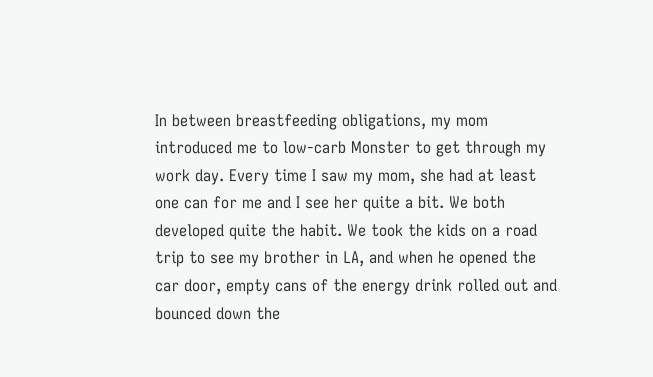In between breastfeeding obligations, my mom introduced me to low-carb Monster to get through my work day. Every time I saw my mom, she had at least one can for me and I see her quite a bit. We both developed quite the habit. We took the kids on a road trip to see my brother in LA, and when he opened the car door, empty cans of the energy drink rolled out and bounced down the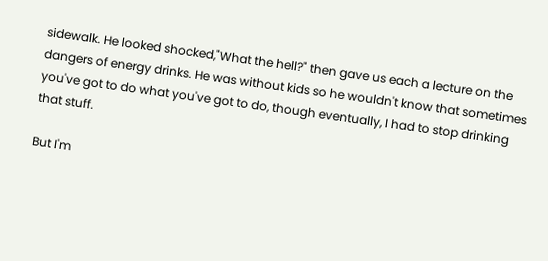sidewalk. He looked shocked,"What the hell?" then gave us each a lecture on the dangers of energy drinks. He was without kids so he wouldn't know that sometimes you've got to do what you've got to do, though eventually, I had to stop drinking that stuff.

But I'm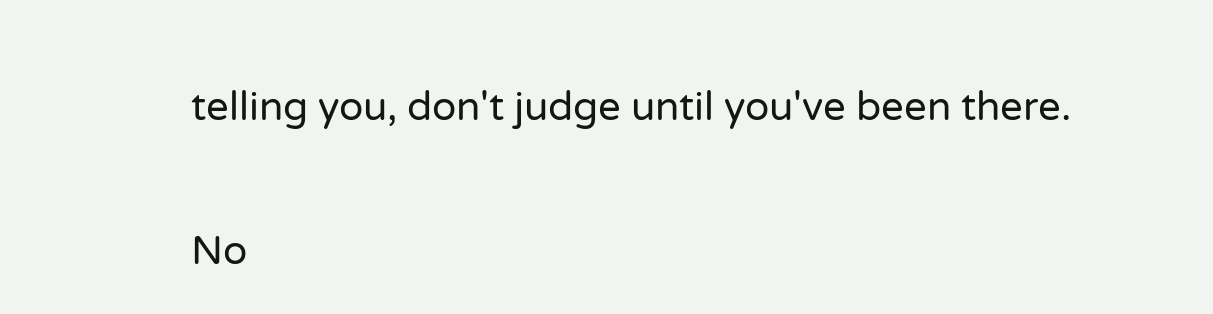telling you, don't judge until you've been there.


No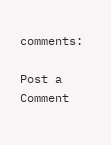comments:

Post a Comment